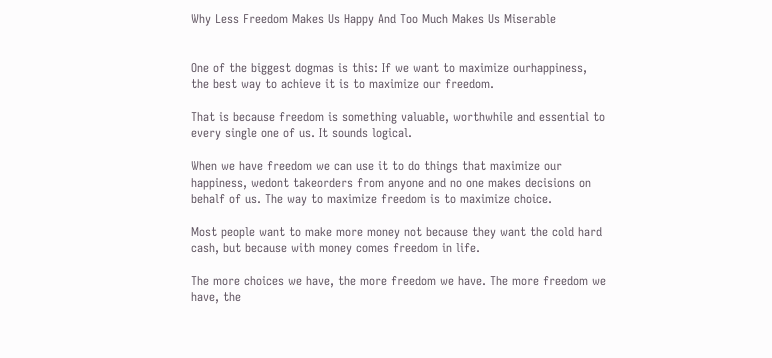Why Less Freedom Makes Us Happy And Too Much Makes Us Miserable


One of the biggest dogmas is this: If we want to maximize ourhappiness, the best way to achieve it is to maximize our freedom.

That is because freedom is something valuable, worthwhile and essential to every single one of us. It sounds logical.

When we have freedom we can use it to do things that maximize our happiness, wedont takeorders from anyone and no one makes decisions on behalf of us. The way to maximize freedom is to maximize choice.

Most people want to make more money not because they want the cold hard cash, but because with money comes freedom in life.

The more choices we have, the more freedom we have. The more freedom we have, the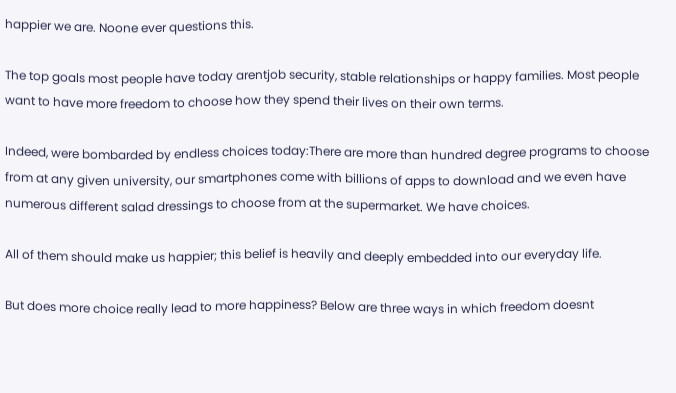happier we are. Noone ever questions this.

The top goals most people have today arentjob security, stable relationships or happy families. Most people want to have more freedom to choose how they spend their lives on their own terms.

Indeed, were bombarded by endless choices today:There are more than hundred degree programs to choose from at any given university, our smartphones come with billions of apps to download and we even have numerous different salad dressings to choose from at the supermarket. We have choices.

All of them should make us happier; this belief is heavily and deeply embedded into our everyday life.

But does more choice really lead to more happiness? Below are three ways in which freedom doesnt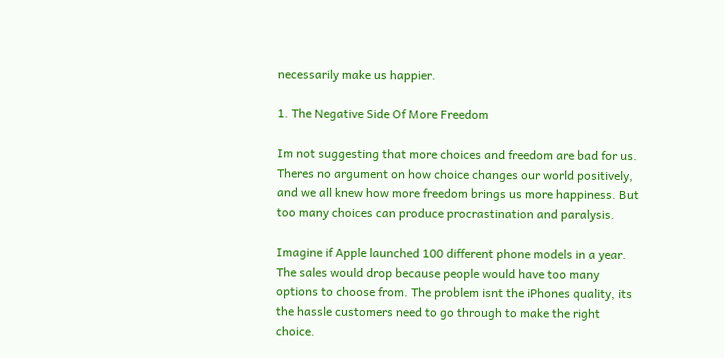necessarily make us happier.

1. The Negative Side Of More Freedom

Im not suggesting that more choices and freedom are bad for us. Theres no argument on how choice changes our world positively, and we all knew how more freedom brings us more happiness. But too many choices can produce procrastination and paralysis.

Imagine if Apple launched 100 different phone models in a year. The sales would drop because people would have too many options to choose from. The problem isnt the iPhones quality, its the hassle customers need to go through to make the right choice.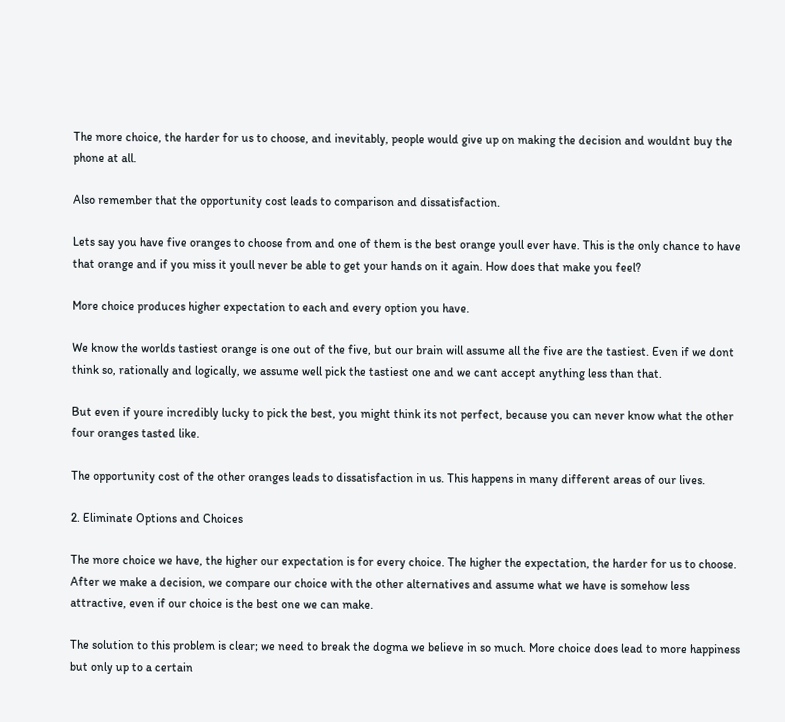The more choice, the harder for us to choose, and inevitably, people would give up on making the decision and wouldnt buy the phone at all.

Also remember that the opportunity cost leads to comparison and dissatisfaction.

Lets say you have five oranges to choose from and one of them is the best orange youll ever have. This is the only chance to have that orange and if you miss it youll never be able to get your hands on it again. How does that make you feel?

More choice produces higher expectation to each and every option you have.

We know the worlds tastiest orange is one out of the five, but our brain will assume all the five are the tastiest. Even if we dont think so, rationally and logically, we assume well pick the tastiest one and we cant accept anything less than that.

But even if youre incredibly lucky to pick the best, you might think its not perfect, because you can never know what the other four oranges tasted like.

The opportunity cost of the other oranges leads to dissatisfaction in us. This happens in many different areas of our lives.

2. Eliminate Options and Choices

The more choice we have, the higher our expectation is for every choice. The higher the expectation, the harder for us to choose. After we make a decision, we compare our choice with the other alternatives and assume what we have is somehow less attractive, even if our choice is the best one we can make.

The solution to this problem is clear; we need to break the dogma we believe in so much. More choice does lead to more happiness but only up to a certain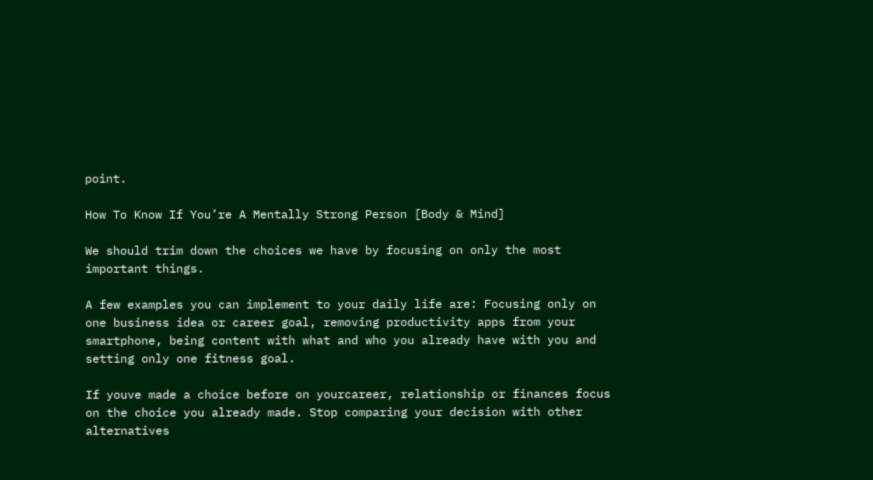point.

How To Know If You’re A Mentally Strong Person [Body & Mind]

We should trim down the choices we have by focusing on only the most important things.

A few examples you can implement to your daily life are: Focusing only on one business idea or career goal, removing productivity apps from your smartphone, being content with what and who you already have with you and setting only one fitness goal.

If youve made a choice before on yourcareer, relationship or finances focus on the choice you already made. Stop comparing your decision with other alternatives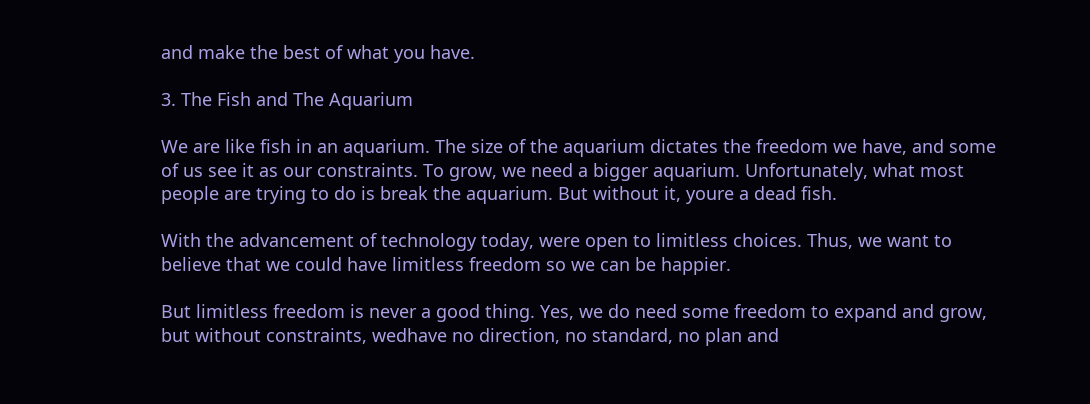and make the best of what you have.

3. The Fish and The Aquarium

We are like fish in an aquarium. The size of the aquarium dictates the freedom we have, and some of us see it as our constraints. To grow, we need a bigger aquarium. Unfortunately, what most people are trying to do is break the aquarium. But without it, youre a dead fish.

With the advancement of technology today, were open to limitless choices. Thus, we want to believe that we could have limitless freedom so we can be happier.

But limitless freedom is never a good thing. Yes, we do need some freedom to expand and grow, but without constraints, wedhave no direction, no standard, no plan and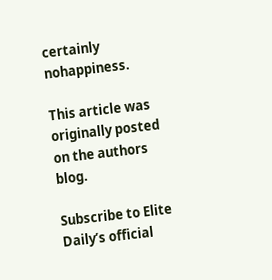certainly nohappiness.

This article was originally posted on the authors blog.

Subscribe to Elite Daily’s official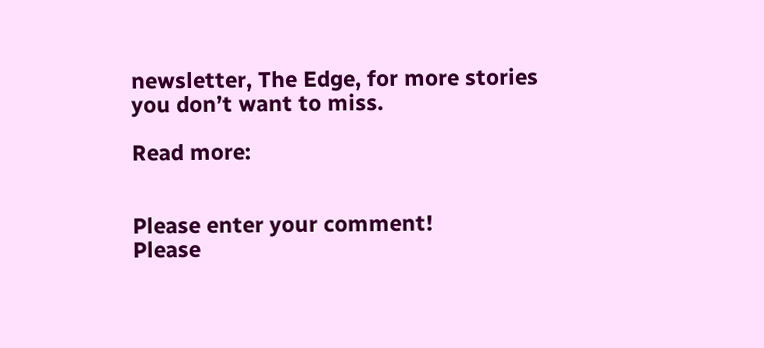newsletter, The Edge, for more stories you don’t want to miss.

Read more:


Please enter your comment!
Please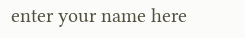enter your name here